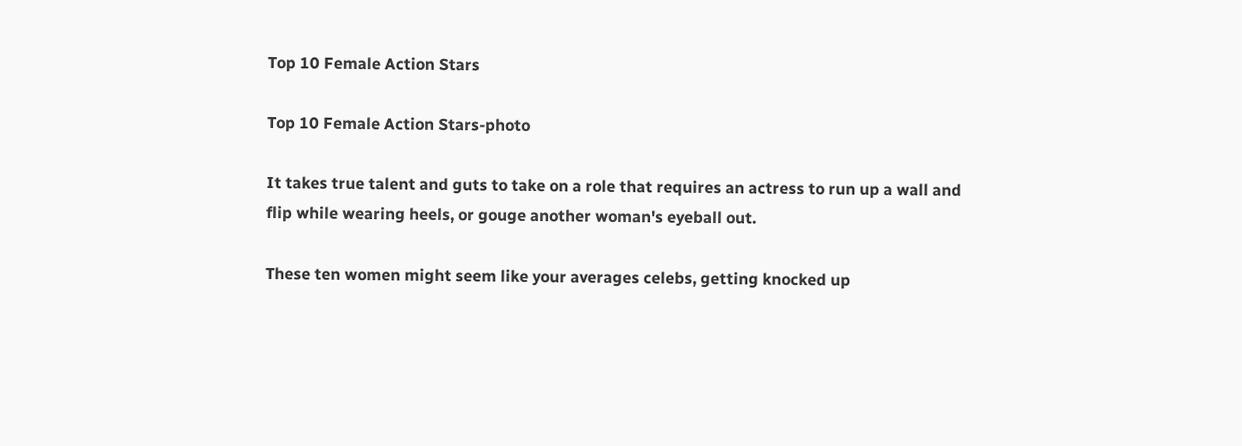Top 10 Female Action Stars

Top 10 Female Action Stars-photo

It takes true talent and guts to take on a role that requires an actress to run up a wall and flip while wearing heels, or gouge another woman's eyeball out.

These ten women might seem like your averages celebs, getting knocked up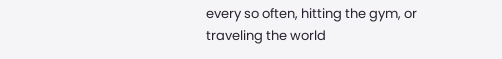every so often, hitting the gym, or traveling the world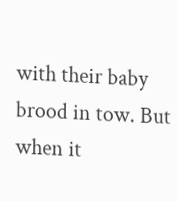with their baby brood in tow. But when it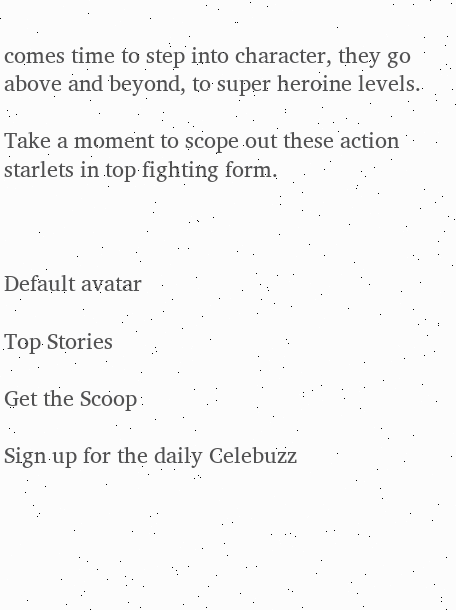comes time to step into character, they go above and beyond, to super heroine levels.

Take a moment to scope out these action starlets in top fighting form.



Default avatar

Top Stories

Get the Scoop

Sign up for the daily Celebuzz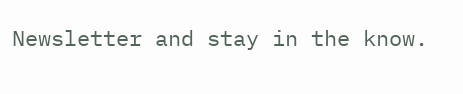Newsletter and stay in the know.